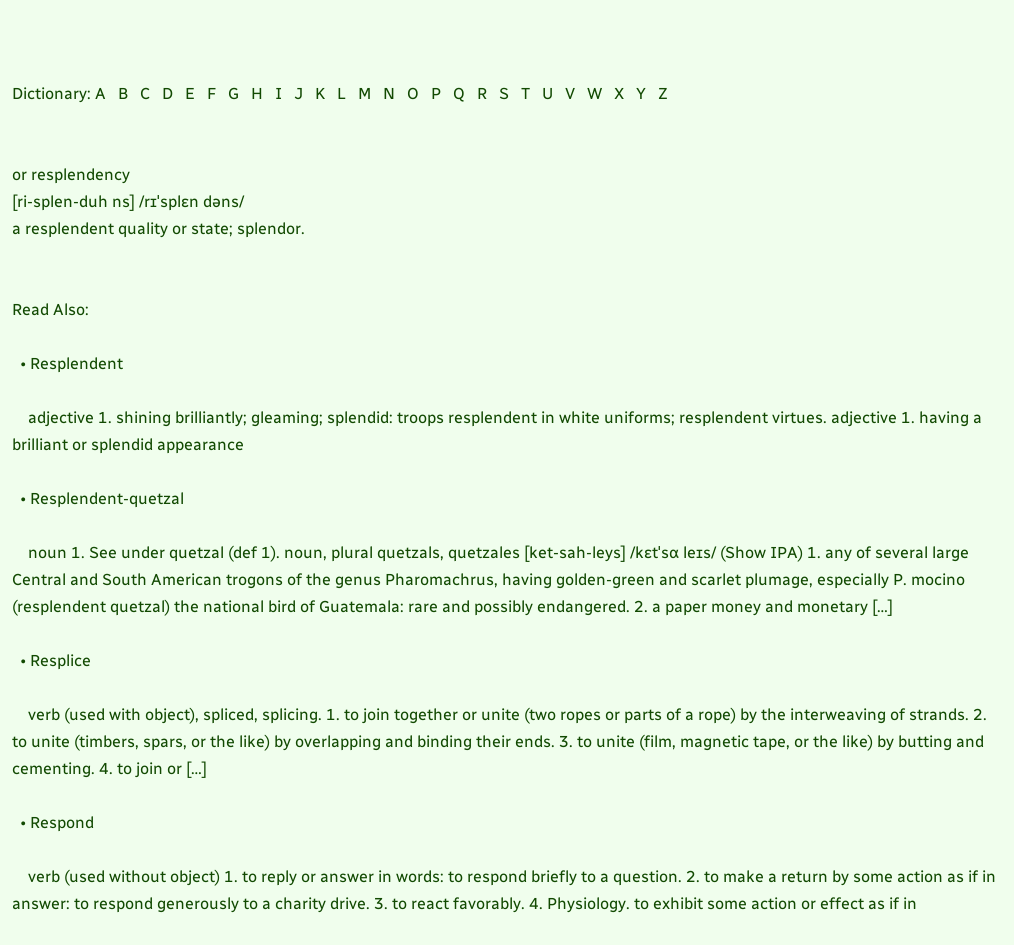Dictionary: A   B   C   D   E   F   G   H   I   J   K   L   M   N   O   P   Q   R   S   T   U   V   W   X   Y   Z


or resplendency
[ri-splen-duh ns] /rɪˈsplɛn dəns/
a resplendent quality or state; splendor.


Read Also:

  • Resplendent

    adjective 1. shining brilliantly; gleaming; splendid: troops resplendent in white uniforms; resplendent virtues. adjective 1. having a brilliant or splendid appearance

  • Resplendent-quetzal

    noun 1. See under quetzal (def 1). noun, plural quetzals, quetzales [ket-sah-leys] /kɛtˈsɑ leɪs/ (Show IPA) 1. any of several large Central and South American trogons of the genus Pharomachrus, having golden-green and scarlet plumage, especially P. mocino (resplendent quetzal) the national bird of Guatemala: rare and possibly endangered. 2. a paper money and monetary […]

  • Resplice

    verb (used with object), spliced, splicing. 1. to join together or unite (two ropes or parts of a rope) by the interweaving of strands. 2. to unite (timbers, spars, or the like) by overlapping and binding their ends. 3. to unite (film, magnetic tape, or the like) by butting and cementing. 4. to join or […]

  • Respond

    verb (used without object) 1. to reply or answer in words: to respond briefly to a question. 2. to make a return by some action as if in answer: to respond generously to a charity drive. 3. to react favorably. 4. Physiology. to exhibit some action or effect as if in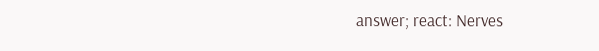answer; react: Nerves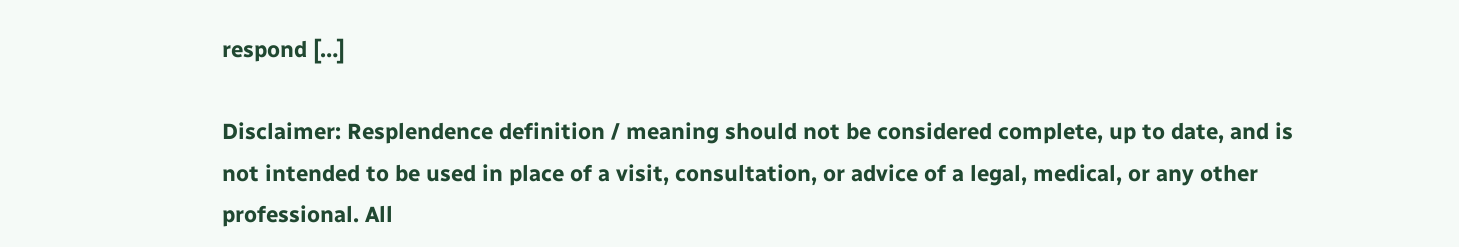respond […]

Disclaimer: Resplendence definition / meaning should not be considered complete, up to date, and is not intended to be used in place of a visit, consultation, or advice of a legal, medical, or any other professional. All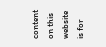content on this website is for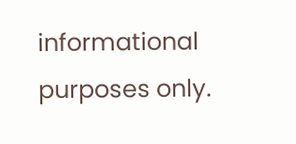informational purposes only.